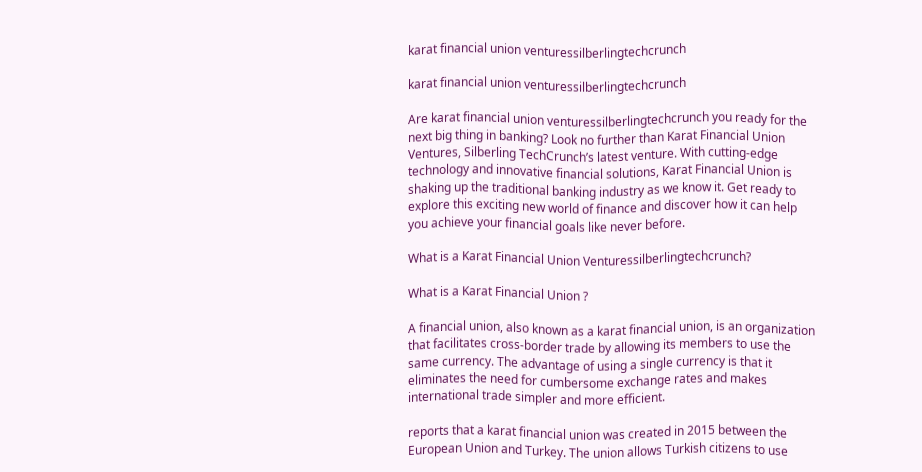karat financial union venturessilberlingtechcrunch

karat financial union venturessilberlingtechcrunch

Are karat financial union venturessilberlingtechcrunch you ready for the next big thing in banking? Look no further than Karat Financial Union Ventures, Silberling TechCrunch’s latest venture. With cutting-edge technology and innovative financial solutions, Karat Financial Union is shaking up the traditional banking industry as we know it. Get ready to explore this exciting new world of finance and discover how it can help you achieve your financial goals like never before.

What is a Karat Financial Union Venturessilberlingtechcrunch?

What is a Karat Financial Union ?

A financial union, also known as a karat financial union, is an organization that facilitates cross-border trade by allowing its members to use the same currency. The advantage of using a single currency is that it eliminates the need for cumbersome exchange rates and makes international trade simpler and more efficient.

reports that a karat financial union was created in 2015 between the European Union and Turkey. The union allows Turkish citizens to use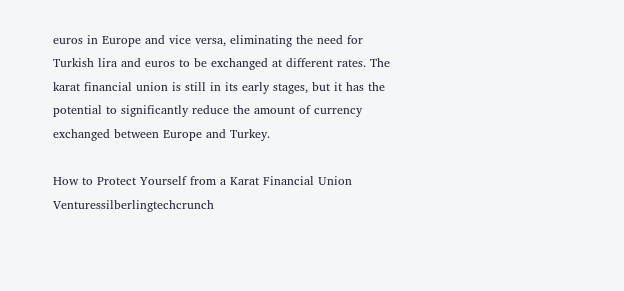euros in Europe and vice versa, eliminating the need for Turkish lira and euros to be exchanged at different rates. The karat financial union is still in its early stages, but it has the potential to significantly reduce the amount of currency exchanged between Europe and Turkey.

How to Protect Yourself from a Karat Financial Union Venturessilberlingtechcrunch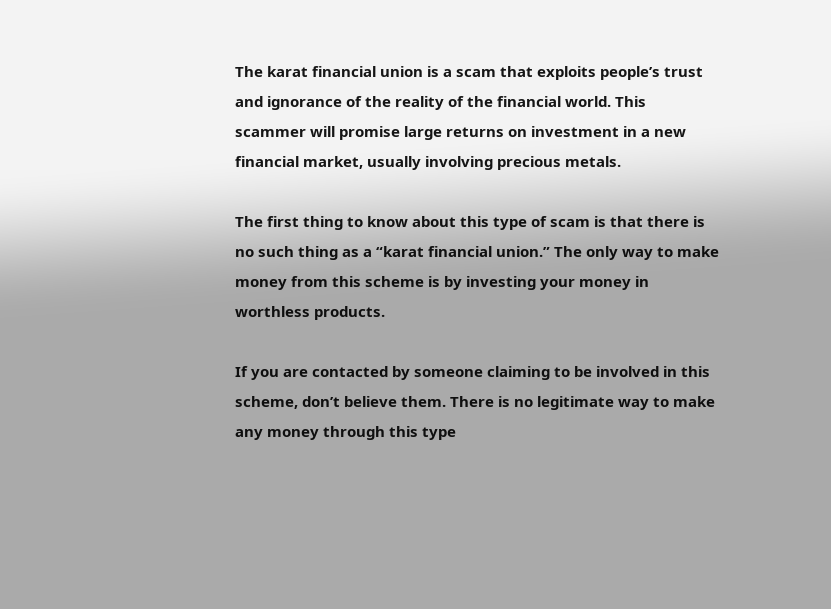The karat financial union is a scam that exploits people’s trust and ignorance of the reality of the financial world. This scammer will promise large returns on investment in a new financial market, usually involving precious metals.

The first thing to know about this type of scam is that there is no such thing as a “karat financial union.” The only way to make money from this scheme is by investing your money in worthless products.

If you are contacted by someone claiming to be involved in this scheme, don’t believe them. There is no legitimate way to make any money through this type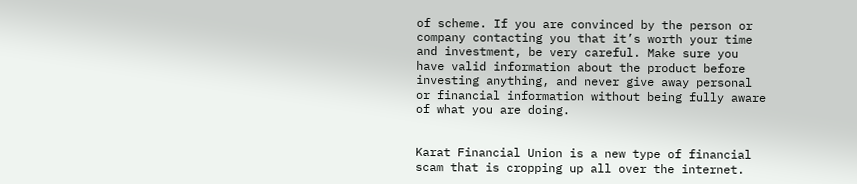of scheme. If you are convinced by the person or company contacting you that it’s worth your time and investment, be very careful. Make sure you have valid information about the product before investing anything, and never give away personal or financial information without being fully aware of what you are doing.


Karat Financial Union is a new type of financial scam that is cropping up all over the internet.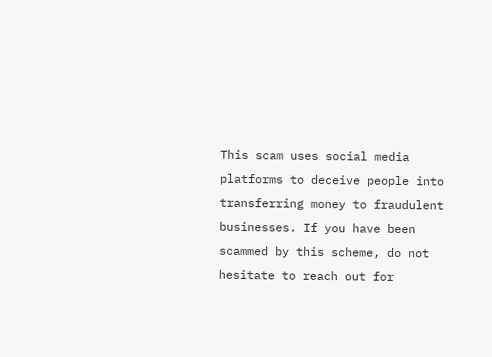This scam uses social media platforms to deceive people into transferring money to fraudulent businesses. If you have been scammed by this scheme, do not hesitate to reach out for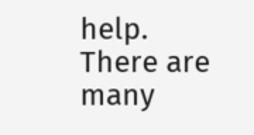help. There are many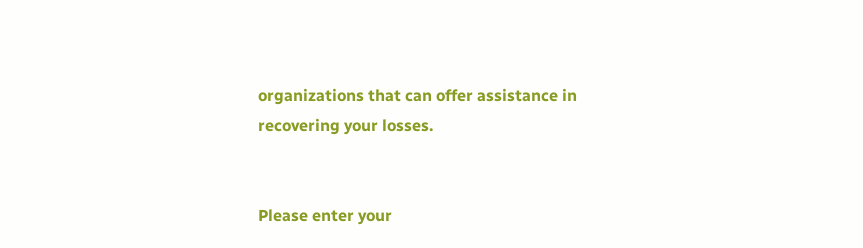organizations that can offer assistance in recovering your losses.


Please enter your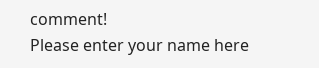comment!
Please enter your name here